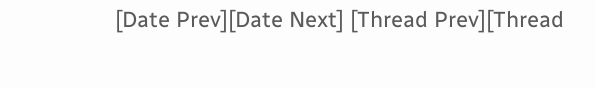[Date Prev][Date Next] [Thread Prev][Thread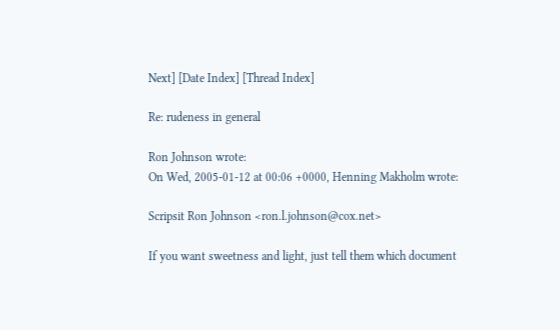Next] [Date Index] [Thread Index]

Re: rudeness in general

Ron Johnson wrote:
On Wed, 2005-01-12 at 00:06 +0000, Henning Makholm wrote:

Scripsit Ron Johnson <ron.l.johnson@cox.net>

If you want sweetness and light, just tell them which document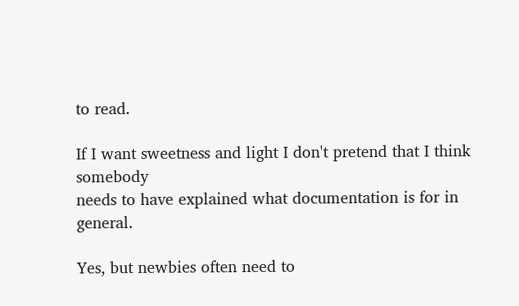to read.

If I want sweetness and light I don't pretend that I think somebody
needs to have explained what documentation is for in general.

Yes, but newbies often need to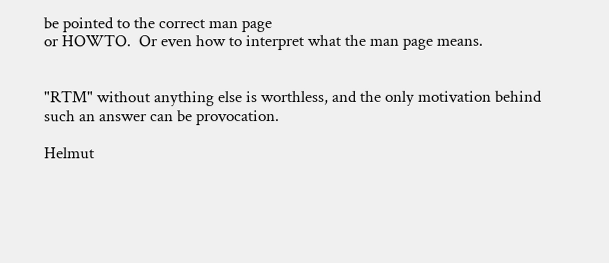be pointed to the correct man page
or HOWTO.  Or even how to interpret what the man page means.


"RTM" without anything else is worthless, and the only motivation behind such an answer can be provocation.

Helmut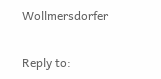Wollmersdorfer

Reply to: